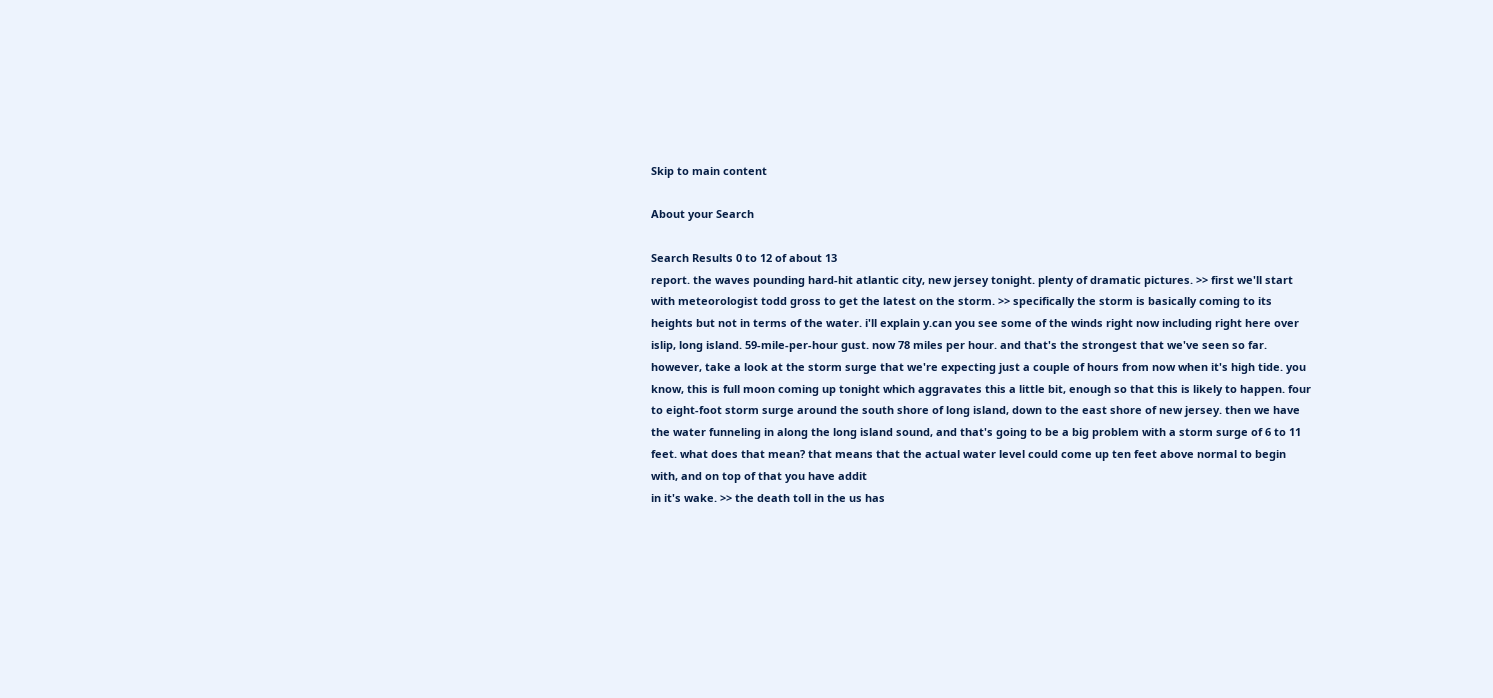Skip to main content

About your Search

Search Results 0 to 12 of about 13
report. the waves pounding hard-hit atlantic city, new jersey tonight. plenty of dramatic pictures. >> first we'll start with meteorologist todd gross to get the latest on the storm. >> specifically the storm is basically coming to its heights but not in terms of the water. i'll explain y.can you see some of the winds right now including right here over islip, long island. 59-mile-per-hour gust. now 78 miles per hour. and that's the strongest that we've seen so far. however, take a look at the storm surge that we're expecting just a couple of hours from now when it's high tide. you know, this is full moon coming up tonight which aggravates this a little bit, enough so that this is likely to happen. four to eight-foot storm surge around the south shore of long island, down to the east shore of new jersey. then we have the water funneling in along the long island sound, and that's going to be a big problem with a storm surge of 6 to 11 feet. what does that mean? that means that the actual water level could come up ten feet above normal to begin with, and on top of that you have addit
in it's wake. >> the death toll in the us has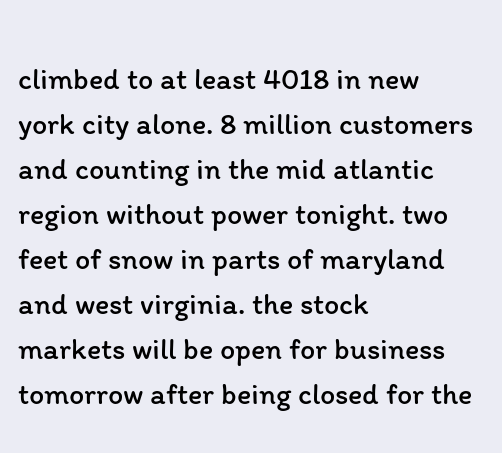climbed to at least 4018 in new york city alone. 8 million customers and counting in the mid atlantic region without power tonight. two feet of snow in parts of maryland and west virginia. the stock markets will be open for business tomorrow after being closed for the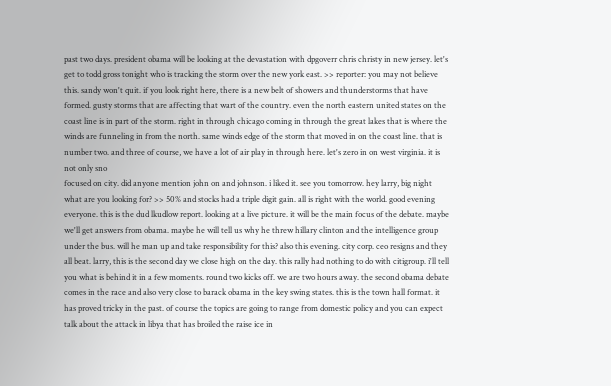past two days. president obama will be looking at the devastation with dpgoverr chris christy in new jersey. let's get to todd gross tonight who is tracking the storm over the new york east. >> reporter: you may not believe this. sandy won't quit. if you look right here, there is a new belt of showers and thunderstorms that have formed. gusty storms that are affecting that wart of the country. even the north eastern united states on the coast line is in part of the storm. right in through chicago coming in through the great lakes that is where the winds are funneling in from the north. same winds edge of the storm that moved in on the coast line. that is number two. and three of course, we have a lot of air play in through here. let's zero in on west virginia. it is not only sno
focused on city. did anyone mention john on and johnson. i liked it. see you tomorrow. hey larry, big night what are you looking for? >> 50% and stocks had a triple digit gain. all is right with the world. good evening everyone. this is the dud lkudlow report. looking at a live picture. it will be the main focus of the debate. maybe we'll get answers from obama. maybe he will tell us why he threw hillary clinton and the intelligence group under the bus. will he man up and take responsibility for this? also this evening. city corp. ceo resigns and they all beat. larry, this is the second day we close high on the day. this rally had nothing to do with citigroup. i'll tell you what is behind it in a few moments. round two kicks off. we are two hours away. the second obama debate comes in the race and also very close to barack obama in the key swing states. this is the town hall format. it has proved tricky in the past. of course the topics are going to range from domestic policy and you can expect talk about the attack in libya that has broiled the raise ice in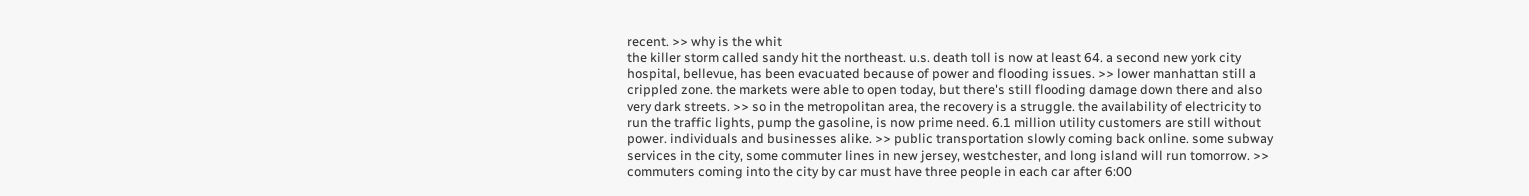recent. >> why is the whit
the killer storm called sandy hit the northeast. u.s. death toll is now at least 64. a second new york city hospital, bellevue, has been evacuated because of power and flooding issues. >> lower manhattan still a crippled zone. the markets were able to open today, but there's still flooding damage down there and also very dark streets. >> so in the metropolitan area, the recovery is a struggle. the availability of electricity to run the traffic lights, pump the gasoline, is now prime need. 6.1 million utility customers are still without power. individuals and businesses alike. >> public transportation slowly coming back online. some subway services in the city, some commuter lines in new jersey, westchester, and long island will run tomorrow. >> commuters coming into the city by car must have three people in each car after 6:00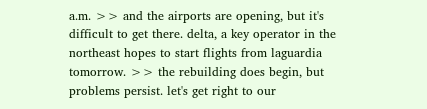a.m. >> and the airports are opening, but it's difficult to get there. delta, a key operator in the northeast hopes to start flights from laguardia tomorrow. >> the rebuilding does begin, but problems persist. let's get right to our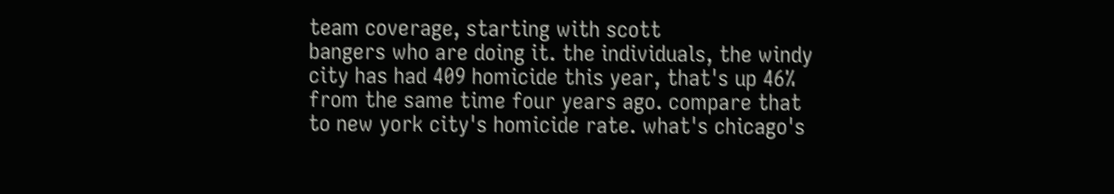team coverage, starting with scott
bangers who are doing it. the individuals, the windy city has had 409 homicide this year, that's up 46% from the same time four years ago. compare that to new york city's homicide rate. what's chicago's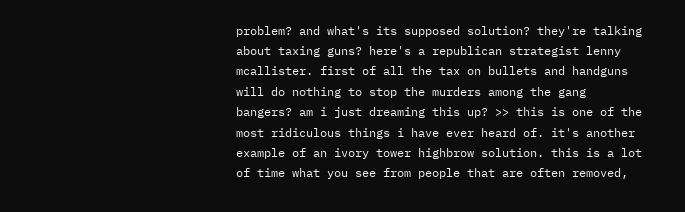problem? and what's its supposed solution? they're talking about taxing guns? here's a republican strategist lenny mcallister. first of all the tax on bullets and handguns will do nothing to stop the murders among the gang bangers? am i just dreaming this up? >> this is one of the most ridiculous things i have ever heard of. it's another example of an ivory tower highbrow solution. this is a lot of time what you see from people that are often removed,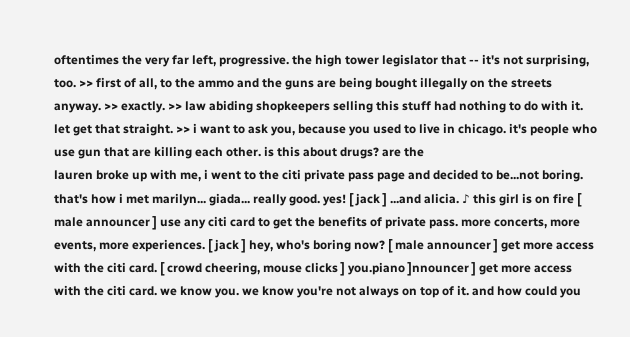oftentimes the very far left, progressive. the high tower legislator that -- it's not surprising, too. >> first of all, to the ammo and the guns are being bought illegally on the streets anyway. >> exactly. >> law abiding shopkeepers selling this stuff had nothing to do with it. let get that straight. >> i want to ask you, because you used to live in chicago. it's people who use gun that are killing each other. is this about drugs? are the
lauren broke up with me, i went to the citi private pass page and decided to be...not boring. that's how i met marilyn... giada... really good. yes! [ jack ] ...and alicia. ♪ this girl is on fire [ male announcer ] use any citi card to get the benefits of private pass. more concerts, more events, more experiences. [ jack ] hey, who's boring now? [ male announcer ] get more access with the citi card. [ crowd cheering, mouse clicks ] you.piano ]nnouncer ] get more access with the citi card. we know you. we know you're not always on top of it. and how could you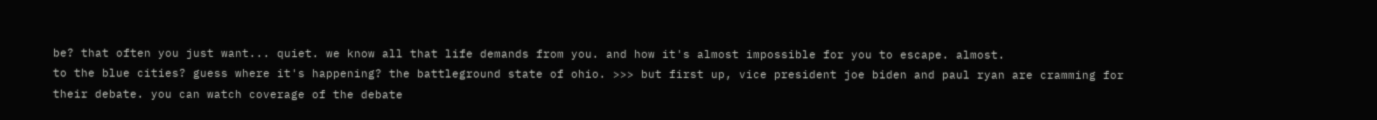be? that often you just want... quiet. we know all that life demands from you. and how it's almost impossible for you to escape. almost.
to the blue cities? guess where it's happening? the battleground state of ohio. >>> but first up, vice president joe biden and paul ryan are cramming for their debate. you can watch coverage of the debate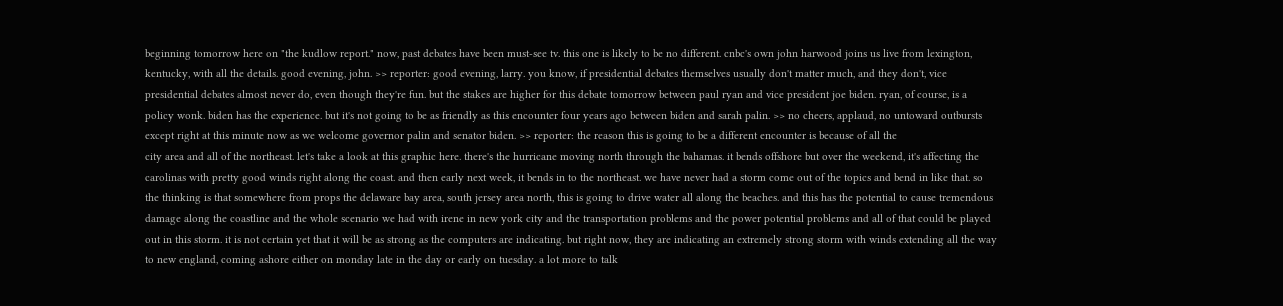beginning tomorrow here on "the kudlow report." now, past debates have been must-see tv. this one is likely to be no different. cnbc's own john harwood joins us live from lexington, kentucky, with all the details. good evening, john. >> reporter: good evening, larry. you know, if presidential debates themselves usually don't matter much, and they don't, vice presidential debates almost never do, even though they're fun. but the stakes are higher for this debate tomorrow between paul ryan and vice president joe biden. ryan, of course, is a policy wonk. biden has the experience. but it's not going to be as friendly as this encounter four years ago between biden and sarah palin. >> no cheers, applaud, no untoward outbursts except right at this minute now as we welcome governor palin and senator biden. >> reporter: the reason this is going to be a different encounter is because of all the
city area and all of the northeast. let's take a look at this graphic here. there's the hurricane moving north through the bahamas. it bends offshore but over the weekend, it's affecting the carolinas with pretty good winds right along the coast. and then early next week, it bends in to the northeast. we have never had a storm come out of the topics and bend in like that. so the thinking is that somewhere from props the delaware bay area, south jersey area north, this is going to drive water all along the beaches. and this has the potential to cause tremendous damage along the coastline and the whole scenario we had with irene in new york city and the transportation problems and the power potential problems and all of that could be played out in this storm. it is not certain yet that it will be as strong as the computers are indicating. but right now, they are indicating an extremely strong storm with winds extending all the way to new england, coming ashore either on monday late in the day or early on tuesday. a lot more to talk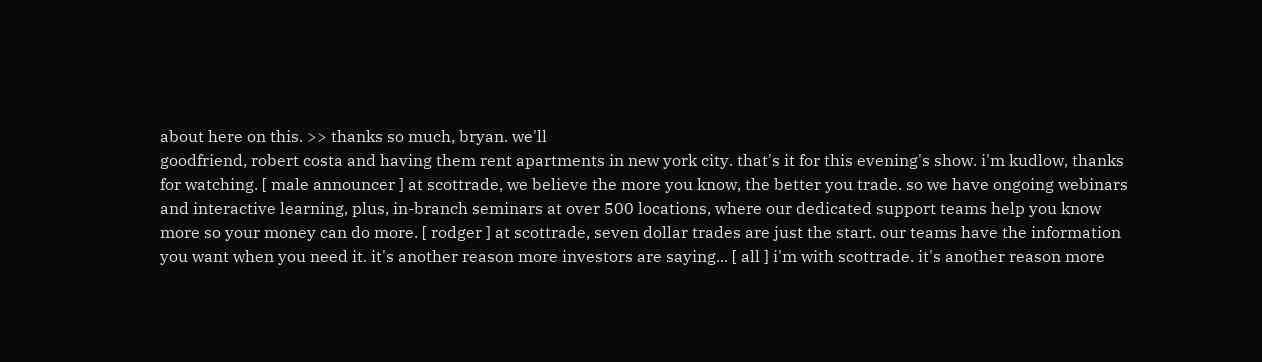about here on this. >> thanks so much, bryan. we'll
goodfriend, robert costa and having them rent apartments in new york city. that's it for this evening's show. i'm kudlow, thanks for watching. [ male announcer ] at scottrade, we believe the more you know, the better you trade. so we have ongoing webinars and interactive learning, plus, in-branch seminars at over 500 locations, where our dedicated support teams help you know more so your money can do more. [ rodger ] at scottrade, seven dollar trades are just the start. our teams have the information you want when you need it. it's another reason more investors are saying... [ all ] i'm with scottrade. it's another reason more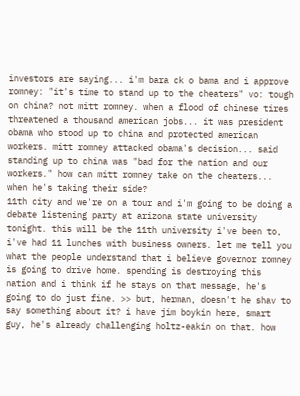investors are saying... i'm bara ck o bama and i approve romney: "it's time to stand up to the cheaters" vo: tough on china? not mitt romney. when a flood of chinese tires threatened a thousand american jobs... it was president obama who stood up to china and protected american workers. mitt romney attacked obama's decision... said standing up to china was "bad for the nation and our workers." how can mitt romney take on the cheaters... when he's taking their side?
11th city and we're on a tour and i'm going to be doing a debate listening party at arizona state university tonight. this will be the 11th university i've been to, i've had 11 lunches with business owners. let me tell you what the people understand that i believe governor romney is going to drive home. spending is destroying this nation and i think if he stays on that message, he's going to do just fine. >> but, herman, doesn't he shav to say something about it? i have jim boykin here, smart guy, he's already challenging holtz-eakin on that. how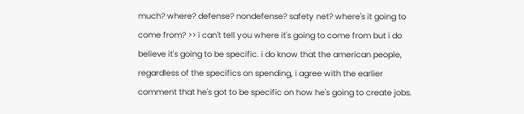much? where? defense? nondefense? safety net? where's it going to come from? >> i can't tell you where it's going to come from but i do believe it's going to be specific. i do know that the american people, regardless of the specifics on spending, i agree with the earlier comment that he's got to be specific on how he's going to create jobs.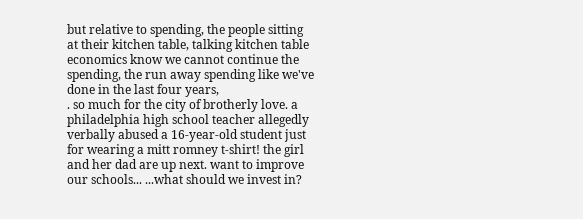but relative to spending, the people sitting at their kitchen table, talking kitchen table economics know we cannot continue the spending, the run away spending like we've done in the last four years,
. so much for the city of brotherly love. a philadelphia high school teacher allegedly verbally abused a 16-year-old student just for wearing a mitt romney t-shirt! the girl and her dad are up next. want to improve our schools... ...what should we invest in?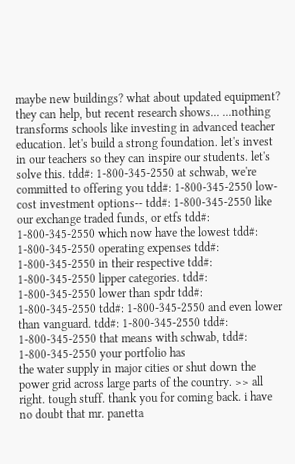maybe new buildings? what about updated equipment? they can help, but recent research shows... ...nothing transforms schools like investing in advanced teacher education. let's build a strong foundation. let's invest in our teachers so they can inspire our students. let's solve this. tdd#: 1-800-345-2550 at schwab, we're committed to offering you tdd#: 1-800-345-2550 low-cost investment options-- tdd#: 1-800-345-2550 like our exchange traded funds, or etfs tdd#: 1-800-345-2550 which now have the lowest tdd#: 1-800-345-2550 operating expenses tdd#: 1-800-345-2550 in their respective tdd#: 1-800-345-2550 lipper categories. tdd#: 1-800-345-2550 lower than spdr tdd#: 1-800-345-2550 tdd#: 1-800-345-2550 and even lower than vanguard. tdd#: 1-800-345-2550 tdd#: 1-800-345-2550 that means with schwab, tdd#: 1-800-345-2550 your portfolio has
the water supply in major cities or shut down the power grid across large parts of the country. >> all right. tough stuff. thank you for coming back. i have no doubt that mr. panetta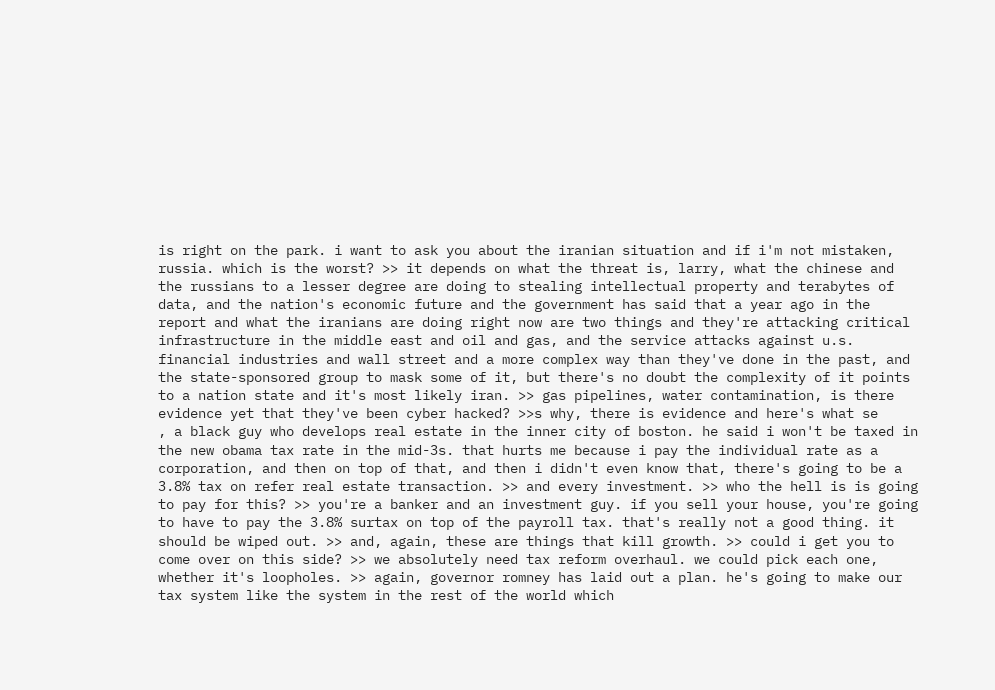is right on the park. i want to ask you about the iranian situation and if i'm not mistaken, russia. which is the worst? >> it depends on what the threat is, larry, what the chinese and the russians to a lesser degree are doing to stealing intellectual property and terabytes of data, and the nation's economic future and the government has said that a year ago in the report and what the iranians are doing right now are two things and they're attacking critical infrastructure in the middle east and oil and gas, and the service attacks against u.s. financial industries and wall street and a more complex way than they've done in the past, and the state-sponsored group to mask some of it, but there's no doubt the complexity of it points to a nation state and it's most likely iran. >> gas pipelines, water contamination, is there evidence yet that they've been cyber hacked? >>s why, there is evidence and here's what se
, a black guy who develops real estate in the inner city of boston. he said i won't be taxed in the new obama tax rate in the mid-3s. that hurts me because i pay the individual rate as a corporation, and then on top of that, and then i didn't even know that, there's going to be a 3.8% tax on refer real estate transaction. >> and every investment. >> who the hell is is going to pay for this? >> you're a banker and an investment guy. if you sell your house, you're going to have to pay the 3.8% surtax on top of the payroll tax. that's really not a good thing. it should be wiped out. >> and, again, these are things that kill growth. >> could i get you to come over on this side? >> we absolutely need tax reform overhaul. we could pick each one, whether it's loopholes. >> again, governor romney has laid out a plan. he's going to make our tax system like the system in the rest of the world which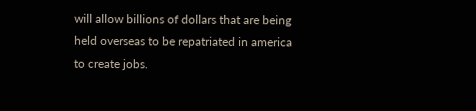will allow billions of dollars that are being held overseas to be repatriated in america to create jobs.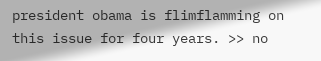president obama is flimflamming on this issue for four years. >> no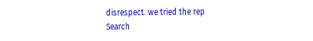disrespect. we tried the rep
Search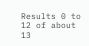Results 0 to 12 of about 13